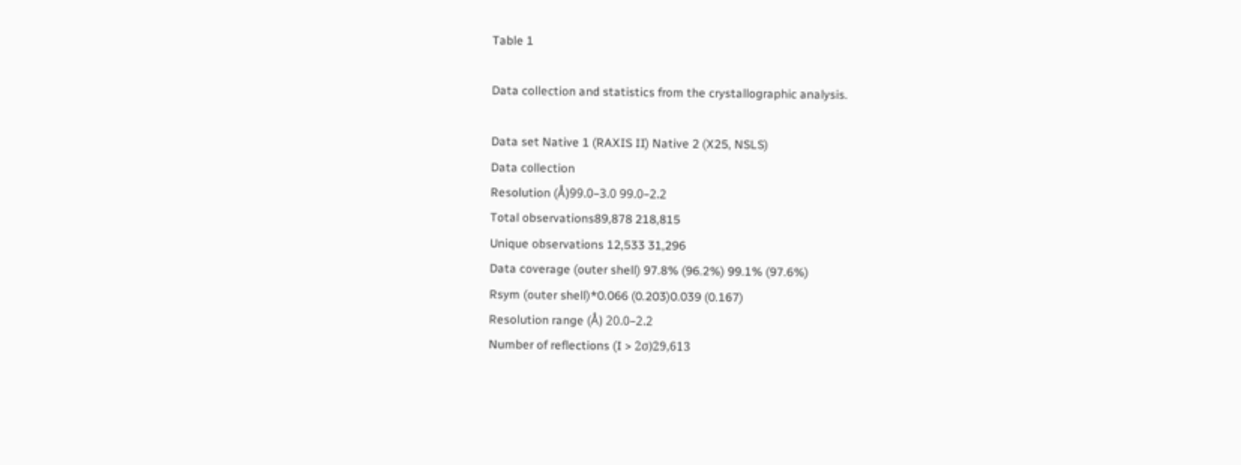Table 1

Data collection and statistics from the crystallographic analysis.

Data set Native 1 (RAXIS II) Native 2 (X25, NSLS)
Data collection
Resolution (Å)99.0–3.0 99.0–2.2
Total observations89,878 218,815
Unique observations 12,533 31,296
Data coverage (outer shell) 97.8% (96.2%) 99.1% (97.6%)
Rsym (outer shell)*0.066 (0.203)0.039 (0.167)
Resolution range (Å) 20.0–2.2
Number of reflections (I > 2σ)29,613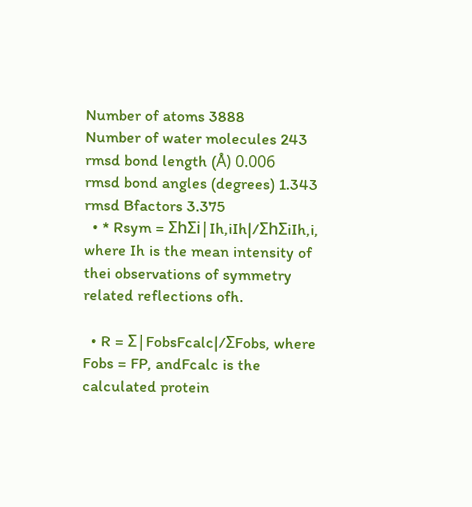Number of atoms 3888
Number of water molecules 243
rmsd bond length (Å) 0.006
rmsd bond angles (degrees) 1.343
rmsd Bfactors 3.375
  • * Rsym = ΣhΣi|Ih,iIh|/ΣhΣiIh,i, where Ih is the mean intensity of thei observations of symmetry related reflections ofh.

  • R = Σ|FobsFcalc|/ΣFobs, where Fobs = FP, andFcalc is the calculated protein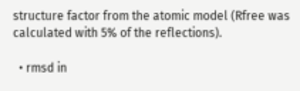structure factor from the atomic model (Rfree was calculated with 5% of the reflections).

  • rmsd in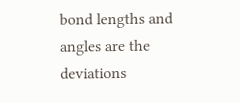bond lengths and angles are the deviations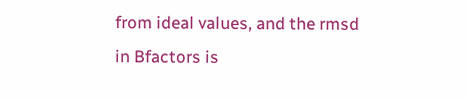from ideal values, and the rmsd in Bfactors is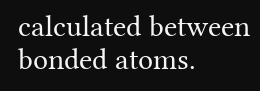calculated between bonded atoms.